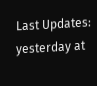Last Updates: yesterday at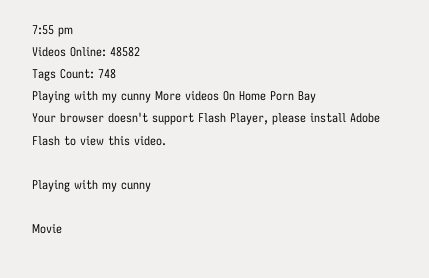7:55 pm
Videos Online: 48582
Tags Count: 748
Playing with my cunny More videos On Home Porn Bay
Your browser doesn't support Flash Player, please install Adobe Flash to view this video.

Playing with my cunny

Movie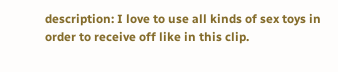description: I love to use all kinds of sex toys in order to receive off like in this clip.